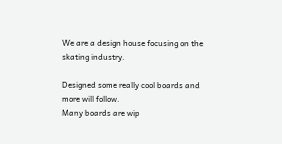We are a design house focusing on the skating industry.

Designed some really cool boards and more will follow.
Many boards are wip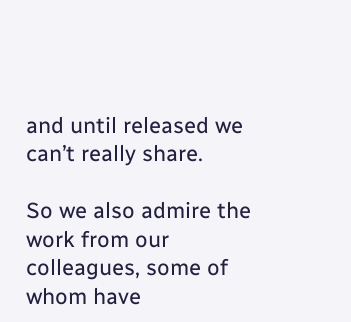and until released we can’t really share.

So we also admire the work from our colleagues, some of whom have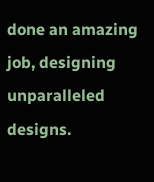done an amazing job, designing unparalleled designs.